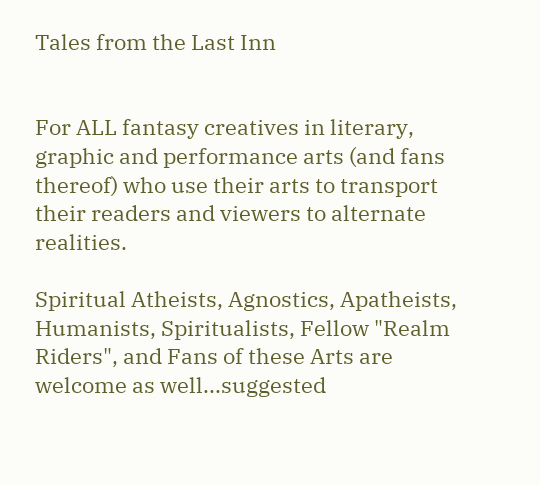Tales from the Last Inn


For ALL fantasy creatives in literary, graphic and performance arts (and fans thereof) who use their arts to transport their readers and viewers to alternate realities.

Spiritual Atheists, Agnostics, Apatheists, Humanists, Spiritualists, Fellow "Realm Riders", and Fans of these Arts are welcome as well...suggested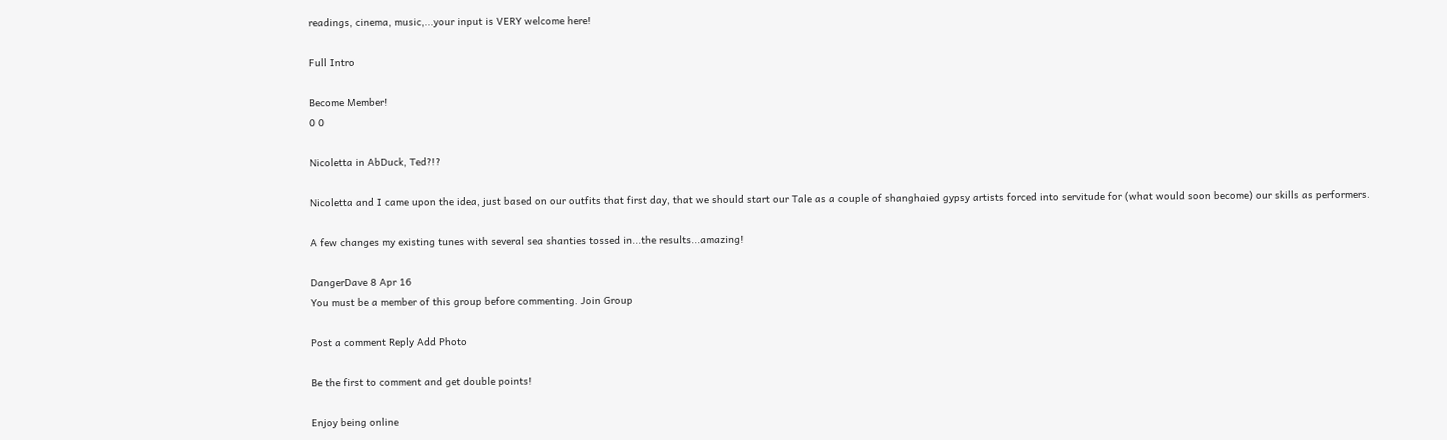readings, cinema, music,...your input is VERY welcome here!

Full Intro

Become Member!
0 0

Nicoletta in AbDuck, Ted?!?

Nicoletta and I came upon the idea, just based on our outfits that first day, that we should start our Tale as a couple of shanghaied gypsy artists forced into servitude for (what would soon become) our skills as performers.

A few changes my existing tunes with several sea shanties tossed in...the results...amazing!

DangerDave 8 Apr 16
You must be a member of this group before commenting. Join Group

Post a comment Reply Add Photo

Be the first to comment and get double points!

Enjoy being online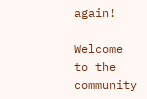again!

Welcome to the community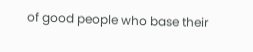of good people who base their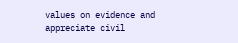values on evidence and appreciate civil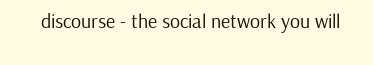discourse - the social network you will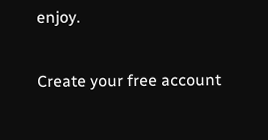enjoy.

Create your free account